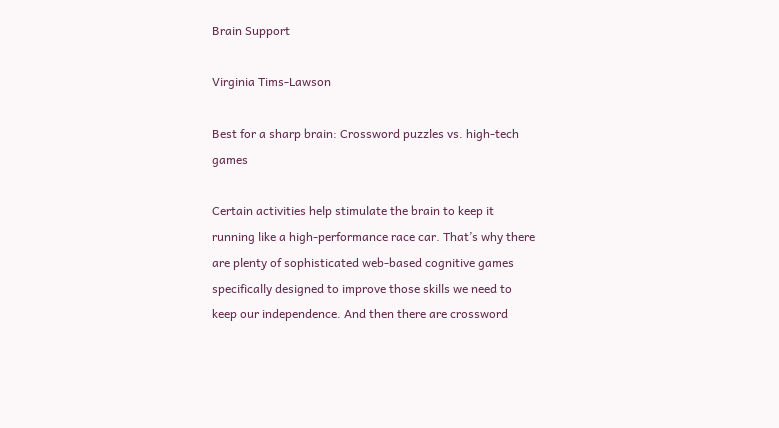Brain Support

Virginia Tims-Lawson

Best for a sharp brain: Crossword puzzles vs. high-tech games

Certain activities help stimulate the brain to keep it running like a high-performance race car. That’s why there are plenty of sophisticated web-based cognitive games specifically designed to improve those skills we need to keep our independence. And then there are crossword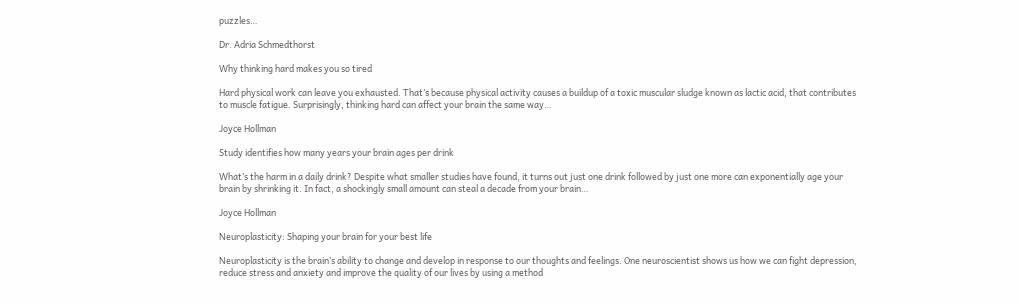puzzles…

Dr. Adria Schmedthorst

Why thinking hard makes you so tired

Hard physical work can leave you exhausted. That’s because physical activity causes a buildup of a toxic muscular sludge known as lactic acid, that contributes to muscle fatigue. Surprisingly, thinking hard can affect your brain the same way…

Joyce Hollman

Study identifies how many years your brain ages per drink

What’s the harm in a daily drink? Despite what smaller studies have found, it turns out just one drink followed by just one more can exponentially age your brain by shrinking it. In fact, a shockingly small amount can steal a decade from your brain…

Joyce Hollman

Neuroplasticity: Shaping your brain for your best life

Neuroplasticity is the brain’s ability to change and develop in response to our thoughts and feelings. One neuroscientist shows us how we can fight depression, reduce stress and anxiety and improve the quality of our lives by using a method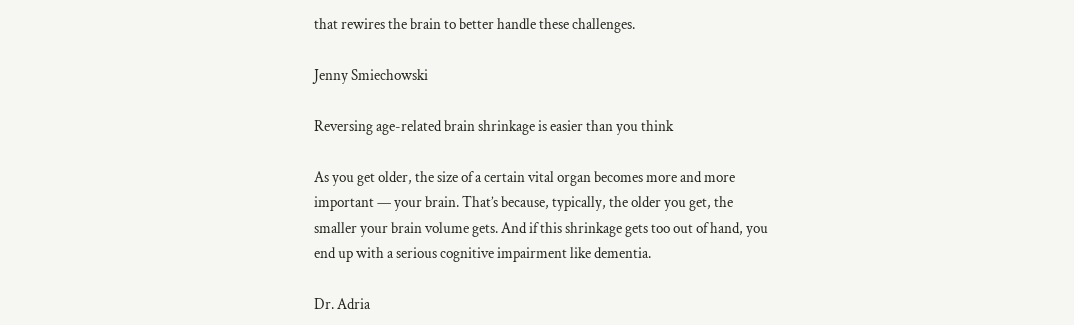that rewires the brain to better handle these challenges.

Jenny Smiechowski

Reversing age-related brain shrinkage is easier than you think

As you get older, the size of a certain vital organ becomes more and more important — your brain. That’s because, typically, the older you get, the smaller your brain volume gets. And if this shrinkage gets too out of hand, you end up with a serious cognitive impairment like dementia.

Dr. Adria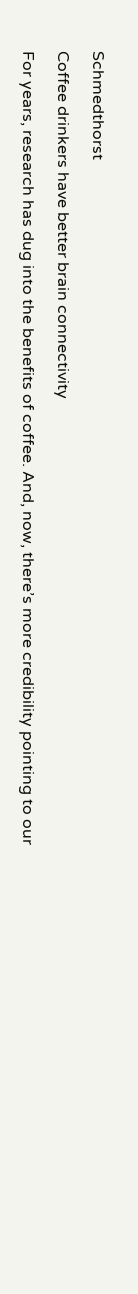Schmedthorst

Coffee drinkers have better brain connectivity

For years, research has dug into the benefits of coffee. And, now, there’s more credibility pointing to our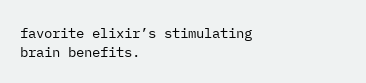favorite elixir’s stimulating brain benefits.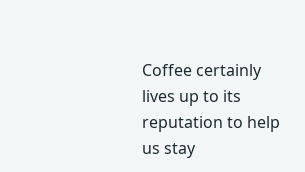Coffee certainly lives up to its reputation to help us stay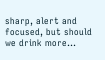sharp, alert and focused, but should we drink more…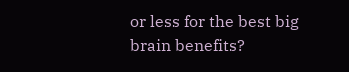or less for the best big brain benefits?